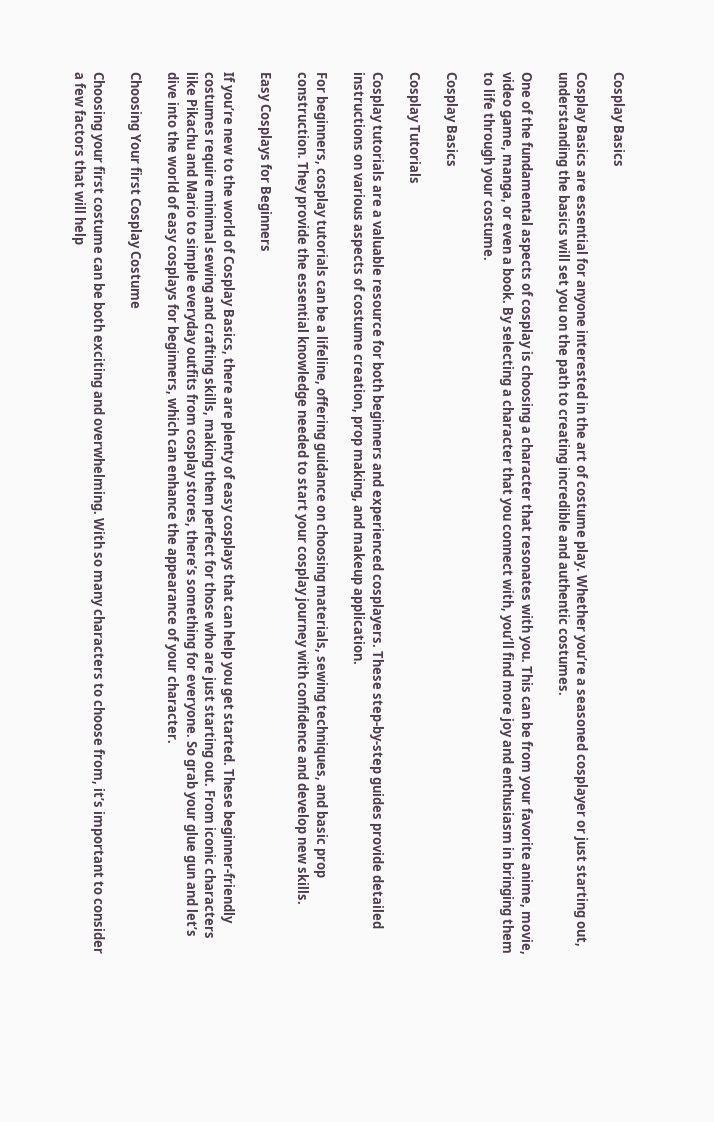Cosplay Basics

Cosplay Basics are essential for anyone interested in the art of costume play. Whether you’re a seasoned cosplayer or just starting out, understanding the basics will set you on the path to creating incredible and authentic costumes.

One of the fundamental aspects of cosplay is choosing a character that resonates with you. This can be from your favorite anime, movie, video game, manga, or even a book. By selecting a character that you connect with, you’ll find more joy and enthusiasm in bringing them to life through your costume.

Cosplay Basics

Cosplay Tutorials

Cosplay tutorials are a valuable resource for both beginners and experienced cosplayers. These step-by-step guides provide detailed instructions on various aspects of costume creation, prop making, and makeup application.

For beginners, cosplay tutorials can be a lifeline, offering guidance on choosing materials, sewing techniques, and basic prop construction. They provide the essential knowledge needed to start your cosplay journey with confidence and develop new skills.

Easy Cosplays for Beginners

If you’re new to the world of Cosplay Basics, there are plenty of easy cosplays that can help you get started. These beginner-friendly costumes require minimal sewing and crafting skills, making them perfect for those who are just starting out. From iconic characters like Pikachu and Mario to simple everyday outfits from cosplay stores, there’s something for everyone. So grab your glue gun and let’s dive into the world of easy cosplays for beginners, which can enhance the appearance of your character.

Choosing Your first Cosplay Costume

Choosing your first costume can be both exciting and overwhelming. With so many characters to choose from, it’s important to consider a few factors that will help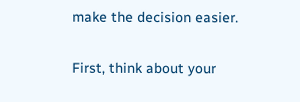make the decision easier.

First, think about your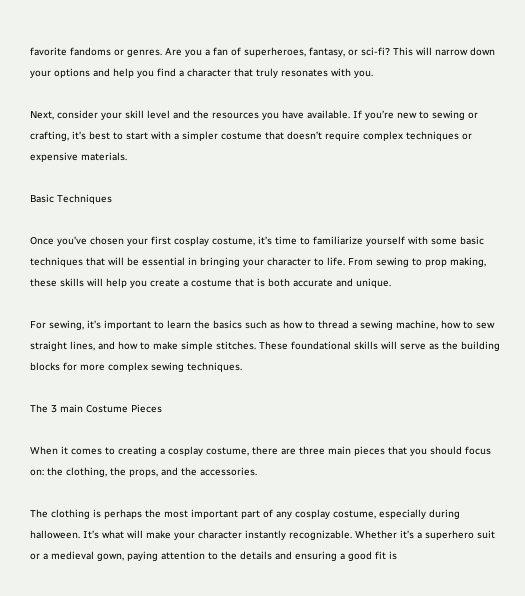favorite fandoms or genres. Are you a fan of superheroes, fantasy, or sci-fi? This will narrow down your options and help you find a character that truly resonates with you.

Next, consider your skill level and the resources you have available. If you’re new to sewing or crafting, it’s best to start with a simpler costume that doesn’t require complex techniques or expensive materials.

Basic Techniques

Once you’ve chosen your first cosplay costume, it’s time to familiarize yourself with some basic techniques that will be essential in bringing your character to life. From sewing to prop making, these skills will help you create a costume that is both accurate and unique.

For sewing, it’s important to learn the basics such as how to thread a sewing machine, how to sew straight lines, and how to make simple stitches. These foundational skills will serve as the building blocks for more complex sewing techniques.

The 3 main Costume Pieces

When it comes to creating a cosplay costume, there are three main pieces that you should focus on: the clothing, the props, and the accessories.

The clothing is perhaps the most important part of any cosplay costume, especially during halloween. It’s what will make your character instantly recognizable. Whether it’s a superhero suit or a medieval gown, paying attention to the details and ensuring a good fit is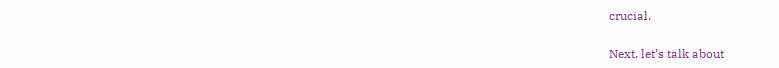crucial.

Next, let’s talk about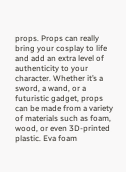props. Props can really bring your cosplay to life and add an extra level of authenticity to your character. Whether it’s a sword, a wand, or a futuristic gadget, props can be made from a variety of materials such as foam, wood, or even 3D-printed plastic. Eva foam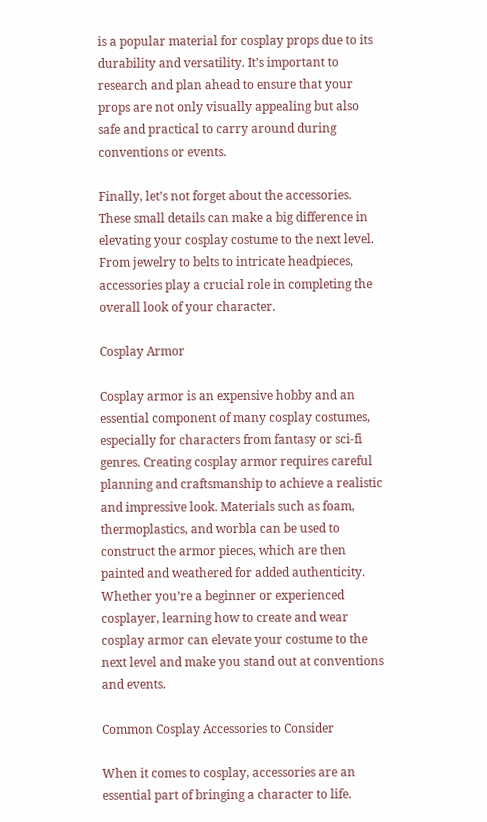is a popular material for cosplay props due to its durability and versatility. It’s important to research and plan ahead to ensure that your props are not only visually appealing but also safe and practical to carry around during conventions or events.

Finally, let’s not forget about the accessories. These small details can make a big difference in elevating your cosplay costume to the next level. From jewelry to belts to intricate headpieces, accessories play a crucial role in completing the overall look of your character.

Cosplay Armor

Cosplay armor is an expensive hobby and an essential component of many cosplay costumes, especially for characters from fantasy or sci-fi genres. Creating cosplay armor requires careful planning and craftsmanship to achieve a realistic and impressive look. Materials such as foam, thermoplastics, and worbla can be used to construct the armor pieces, which are then painted and weathered for added authenticity. Whether you’re a beginner or experienced cosplayer, learning how to create and wear cosplay armor can elevate your costume to the next level and make you stand out at conventions and events.

Common Cosplay Accessories to Consider

When it comes to cosplay, accessories are an essential part of bringing a character to life.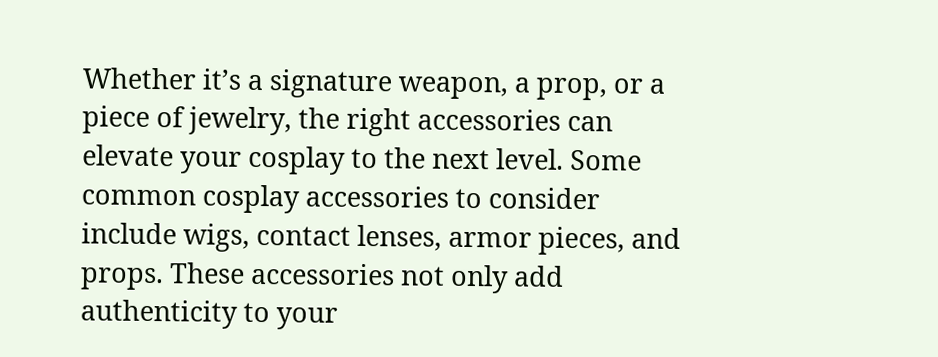Whether it’s a signature weapon, a prop, or a piece of jewelry, the right accessories can elevate your cosplay to the next level. Some common cosplay accessories to consider include wigs, contact lenses, armor pieces, and props. These accessories not only add authenticity to your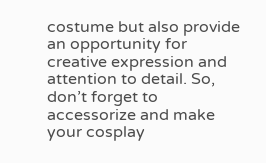costume but also provide an opportunity for creative expression and attention to detail. So, don’t forget to accessorize and make your cosplay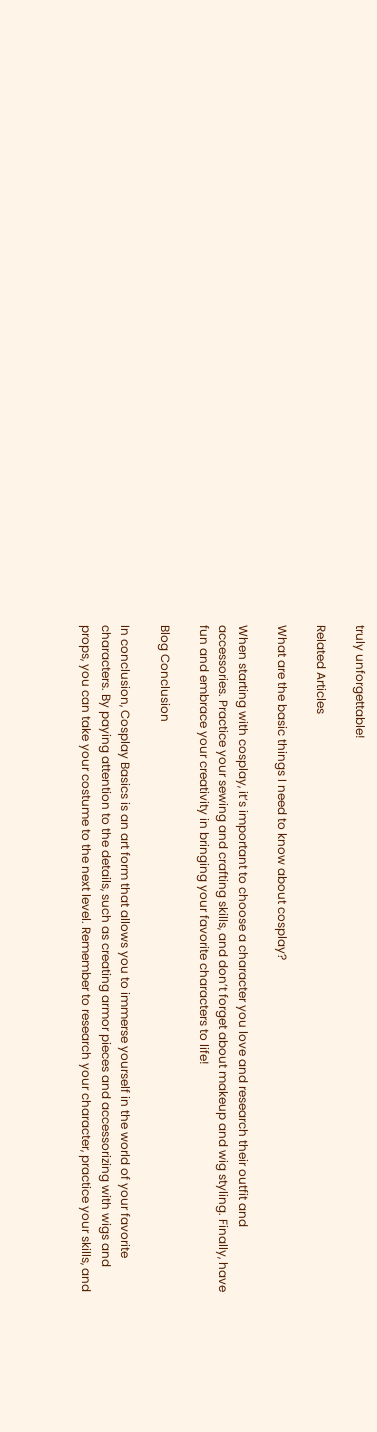truly unforgettable!

Related Articles

What are the basic things I need to know about cosplay?

When starting with cosplay, it’s important to choose a character you love and research their outfit and accessories. Practice your sewing and crafting skills, and don’t forget about makeup and wig styling. Finally, have fun and embrace your creativity in bringing your favorite characters to life!

Blog Conclusion

In conclusion, Cosplay Basics is an art form that allows you to immerse yourself in the world of your favorite characters. By paying attention to the details, such as creating armor pieces and accessorizing with wigs and props, you can take your costume to the next level. Remember to research your character, practice your skills, and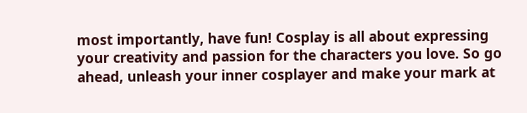most importantly, have fun! Cosplay is all about expressing your creativity and passion for the characters you love. So go ahead, unleash your inner cosplayer and make your mark at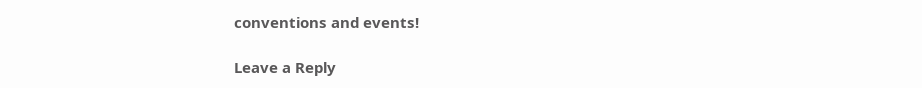conventions and events!

Leave a Reply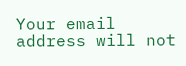Your email address will not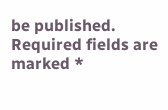be published. Required fields are marked *